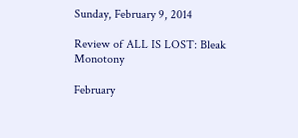Sunday, February 9, 2014

Review of ALL IS LOST: Bleak Monotony

February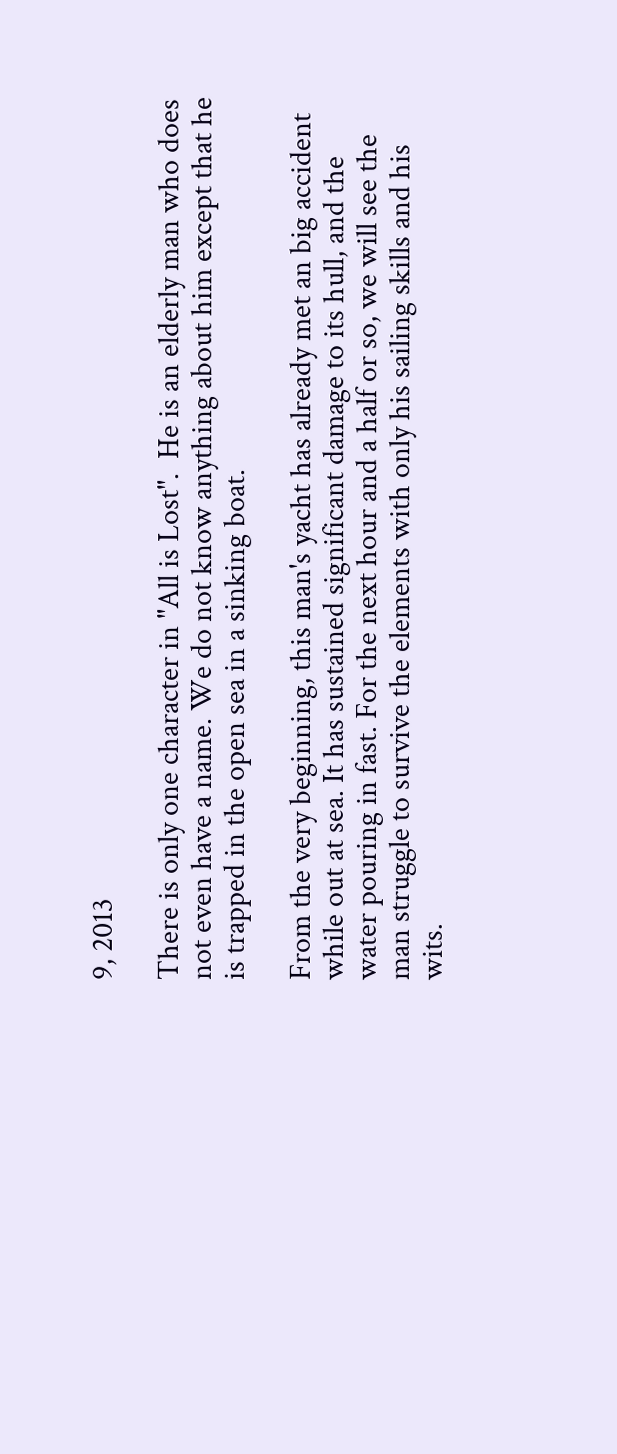9, 2013

There is only one character in "All is Lost".  He is an elderly man who does not even have a name. We do not know anything about him except that he is trapped in the open sea in a sinking boat.

From the very beginning, this man's yacht has already met an big accident while out at sea. It has sustained significant damage to its hull, and the water pouring in fast. For the next hour and a half or so, we will see the man struggle to survive the elements with only his sailing skills and his wits.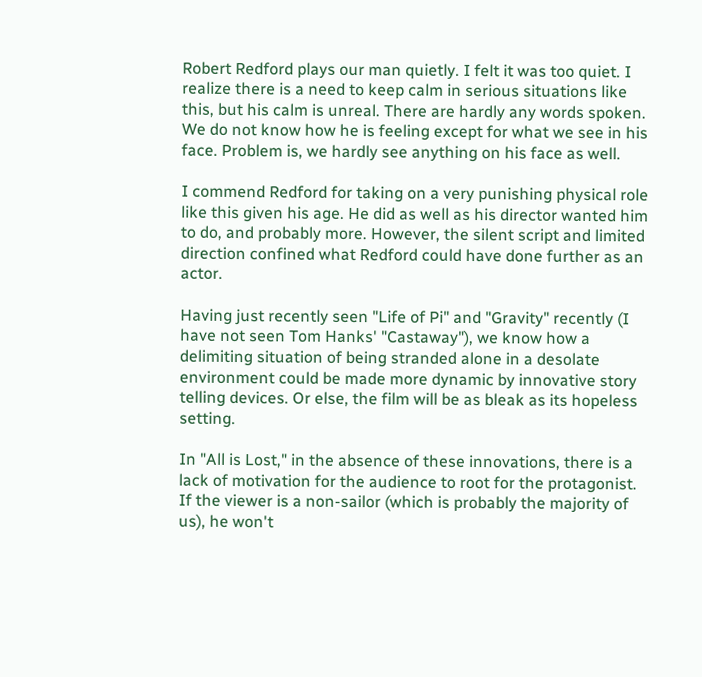Robert Redford plays our man quietly. I felt it was too quiet. I realize there is a need to keep calm in serious situations like this, but his calm is unreal. There are hardly any words spoken. We do not know how he is feeling except for what we see in his face. Problem is, we hardly see anything on his face as well.

I commend Redford for taking on a very punishing physical role like this given his age. He did as well as his director wanted him to do, and probably more. However, the silent script and limited direction confined what Redford could have done further as an actor.

Having just recently seen "Life of Pi" and "Gravity" recently (I have not seen Tom Hanks' "Castaway"), we know how a delimiting situation of being stranded alone in a desolate environment could be made more dynamic by innovative story telling devices. Or else, the film will be as bleak as its hopeless setting.

In "All is Lost," in the absence of these innovations, there is a lack of motivation for the audience to root for the protagonist. If the viewer is a non-sailor (which is probably the majority of us), he won't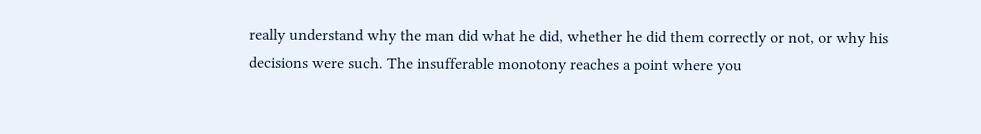really understand why the man did what he did, whether he did them correctly or not, or why his decisions were such. The insufferable monotony reaches a point where you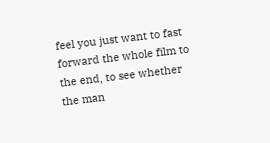feel you just want to fast forward the whole film to the end, to see whether the man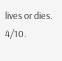lives or dies.  4/10.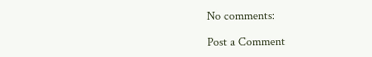No comments:

Post a Comment